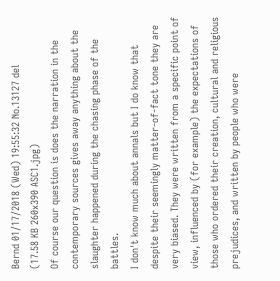Bernd 01/17/2018 (Wed) 19:55:32 No.13127 del
(17.58 KB 260x390 ASC1.jpg)
Of course our question is does the narration in the contemporary sources gives away anything about the slaughter happened during the chasing phase of the battles.
I don't know much about annals but I do know that despite their seemingly matter-of-fact tone they are very biased. They were written from a specific point of view, influenced by (for example) the expectations of those who ordered their creation, cultural and religious prejudices, and written by people who were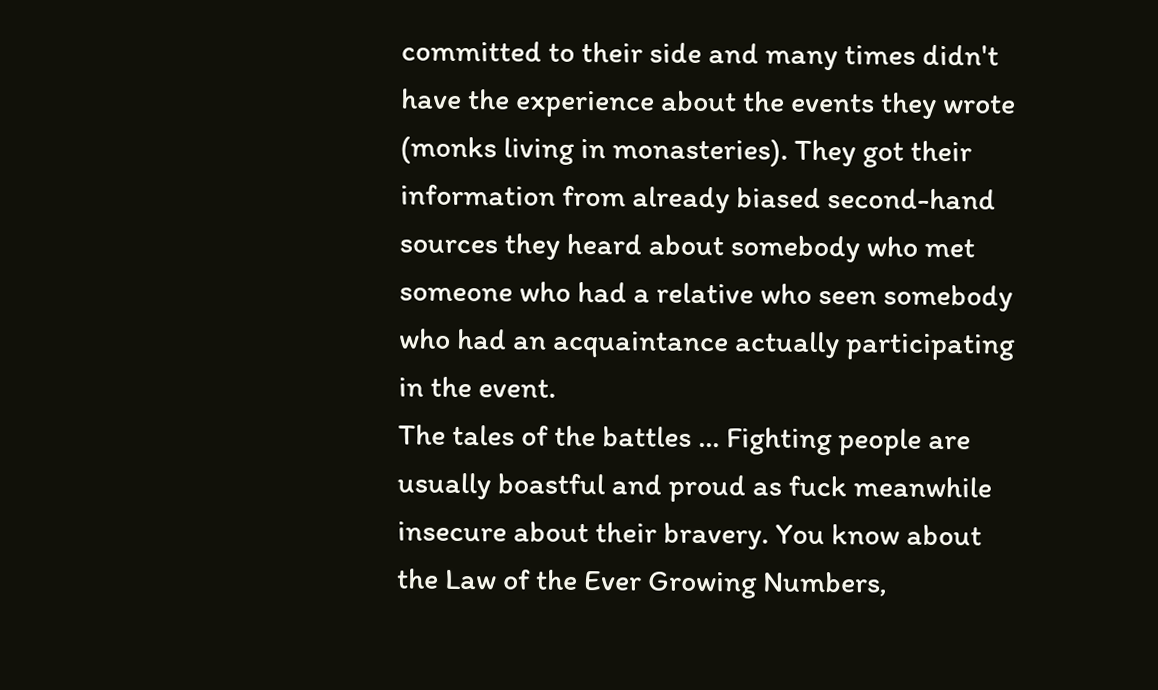committed to their side and many times didn't have the experience about the events they wrote (monks living in monasteries). They got their information from already biased second-hand sources they heard about somebody who met someone who had a relative who seen somebody who had an acquaintance actually participating in the event.
The tales of the battles ... Fighting people are usually boastful and proud as fuck meanwhile insecure about their bravery. You know about the Law of the Ever Growing Numbers,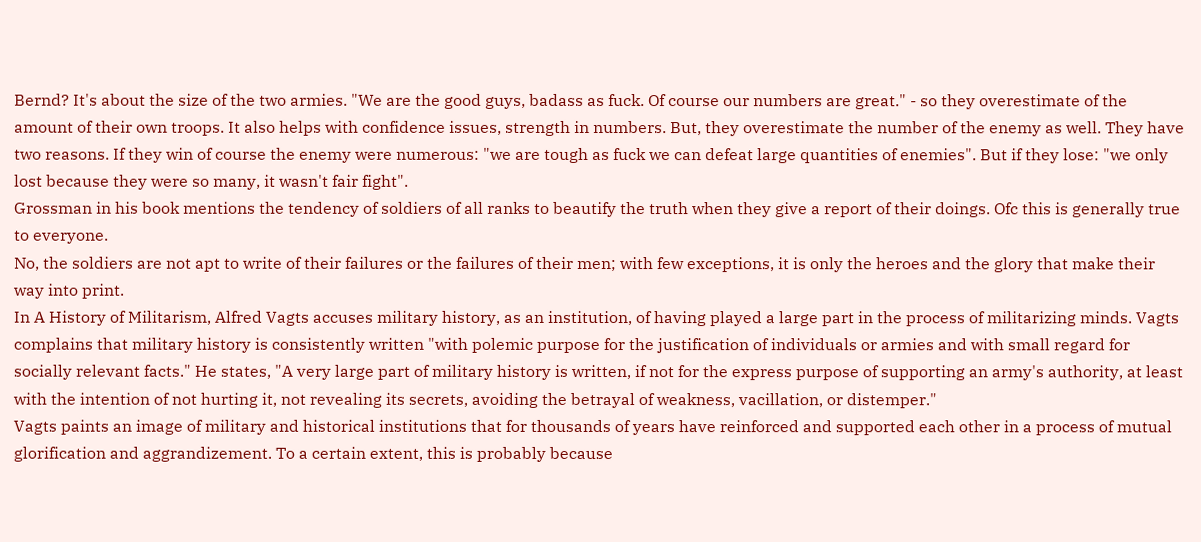Bernd? It's about the size of the two armies. "We are the good guys, badass as fuck. Of course our numbers are great." - so they overestimate of the amount of their own troops. It also helps with confidence issues, strength in numbers. But, they overestimate the number of the enemy as well. They have two reasons. If they win of course the enemy were numerous: "we are tough as fuck we can defeat large quantities of enemies". But if they lose: "we only lost because they were so many, it wasn't fair fight".
Grossman in his book mentions the tendency of soldiers of all ranks to beautify the truth when they give a report of their doings. Ofc this is generally true to everyone.
No, the soldiers are not apt to write of their failures or the failures of their men; with few exceptions, it is only the heroes and the glory that make their way into print.
In A History of Militarism, Alfred Vagts accuses military history, as an institution, of having played a large part in the process of militarizing minds. Vagts complains that military history is consistently written "with polemic purpose for the justification of individuals or armies and with small regard for socially relevant facts." He states, "A very large part of military history is written, if not for the express purpose of supporting an army's authority, at least with the intention of not hurting it, not revealing its secrets, avoiding the betrayal of weakness, vacillation, or distemper."
Vagts paints an image of military and historical institutions that for thousands of years have reinforced and supported each other in a process of mutual glorification and aggrandizement. To a certain extent, this is probably because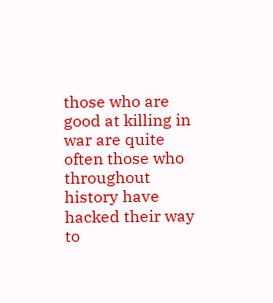those who are good at killing in war are quite often those who throughout history have hacked their way to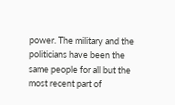power. The military and the politicians have been the same people for all but the most recent part of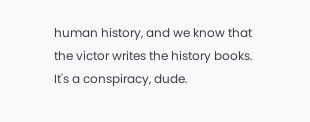human history, and we know that the victor writes the history books.
It's a conspiracy, dude.